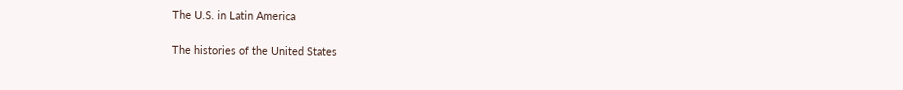The U.S. in Latin America

The histories of the United States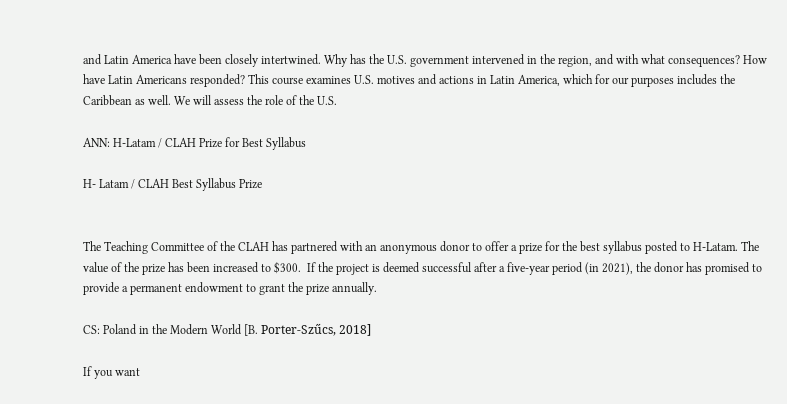and Latin America have been closely intertwined. Why has the U.S. government intervened in the region, and with what consequences? How have Latin Americans responded? This course examines U.S. motives and actions in Latin America, which for our purposes includes the Caribbean as well. We will assess the role of the U.S.

ANN: H-Latam / CLAH Prize for Best Syllabus

H- Latam / CLAH Best Syllabus Prize


The Teaching Committee of the CLAH has partnered with an anonymous donor to offer a prize for the best syllabus posted to H-Latam. The value of the prize has been increased to $300.  If the project is deemed successful after a five-year period (in 2021), the donor has promised to provide a permanent endowment to grant the prize annually.

CS: Poland in the Modern World [B. Porter-Szűcs, 2018]

If you want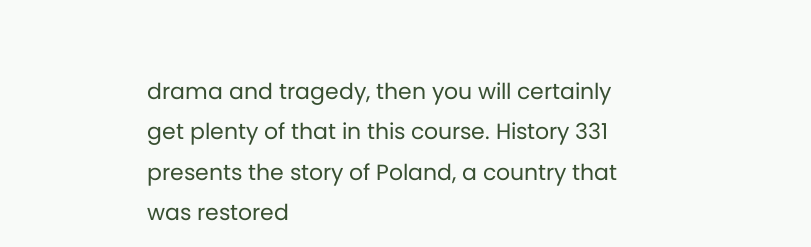drama and tragedy, then you will certainly get plenty of that in this course. History 331 presents the story of Poland, a country that was restored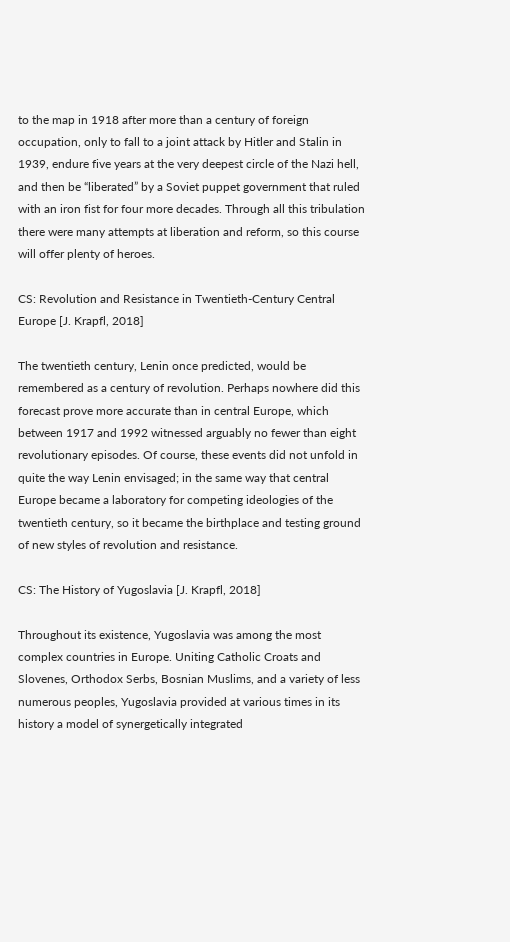to the map in 1918 after more than a century of foreign occupation, only to fall to a joint attack by Hitler and Stalin in 1939, endure five years at the very deepest circle of the Nazi hell, and then be “liberated” by a Soviet puppet government that ruled with an iron fist for four more decades. Through all this tribulation there were many attempts at liberation and reform, so this course will offer plenty of heroes.

CS: Revolution and Resistance in Twentieth-Century Central Europe [J. Krapfl, 2018]

The twentieth century, Lenin once predicted, would be remembered as a century of revolution. Perhaps nowhere did this forecast prove more accurate than in central Europe, which between 1917 and 1992 witnessed arguably no fewer than eight revolutionary episodes. Of course, these events did not unfold in quite the way Lenin envisaged; in the same way that central Europe became a laboratory for competing ideologies of the twentieth century, so it became the birthplace and testing ground of new styles of revolution and resistance.

CS: The History of Yugoslavia [J. Krapfl, 2018]

Throughout its existence, Yugoslavia was among the most complex countries in Europe. Uniting Catholic Croats and Slovenes, Orthodox Serbs, Bosnian Muslims, and a variety of less numerous peoples, Yugoslavia provided at various times in its history a model of synergetically integrated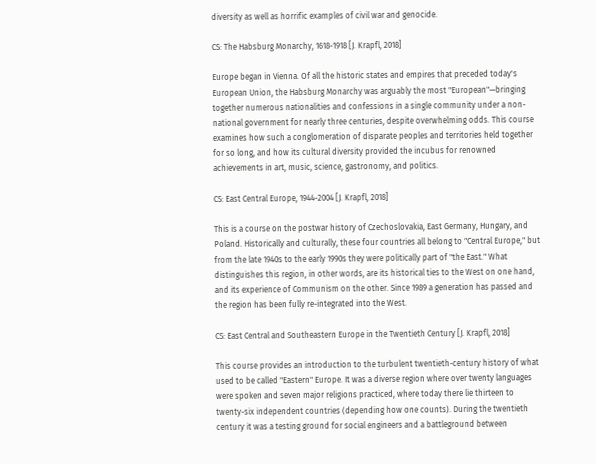diversity as well as horrific examples of civil war and genocide.

CS: The Habsburg Monarchy, 1618-1918 [J. Krapfl, 2018]

Europe began in Vienna. Of all the historic states and empires that preceded today's European Union, the Habsburg Monarchy was arguably the most "European"—bringing together numerous nationalities and confessions in a single community under a non-national government for nearly three centuries, despite overwhelming odds. This course examines how such a conglomeration of disparate peoples and territories held together for so long, and how its cultural diversity provided the incubus for renowned achievements in art, music, science, gastronomy, and politics.

CS: East Central Europe, 1944-2004 [J. Krapfl, 2018]

This is a course on the postwar history of Czechoslovakia, East Germany, Hungary, and Poland. Historically and culturally, these four countries all belong to "Central Europe," but from the late 1940s to the early 1990s they were politically part of "the East." What distinguishes this region, in other words, are its historical ties to the West on one hand, and its experience of Communism on the other. Since 1989 a generation has passed and the region has been fully re-integrated into the West.

CS: East Central and Southeastern Europe in the Twentieth Century [J. Krapfl, 2018]

This course provides an introduction to the turbulent twentieth-century history of what used to be called "Eastern" Europe. It was a diverse region where over twenty languages were spoken and seven major religions practiced, where today there lie thirteen to twenty-six independent countries (depending how one counts). During the twentieth century it was a testing ground for social engineers and a battleground between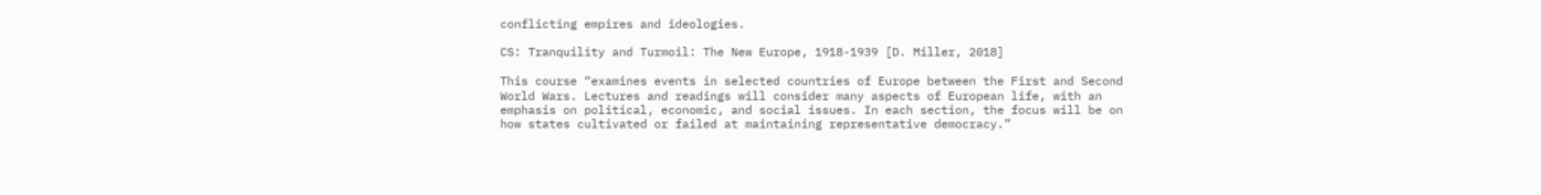conflicting empires and ideologies.

CS: Tranquility and Turmoil: The New Europe, 1918-1939 [D. Miller, 2018]

This course “examines events in selected countries of Europe between the First and Second World Wars. Lectures and readings will consider many aspects of European life, with an emphasis on political, economic, and social issues. In each section, the focus will be on how states cultivated or failed at maintaining representative democracy.”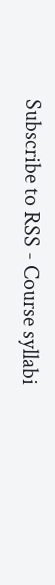Subscribe to RSS - Course syllabi